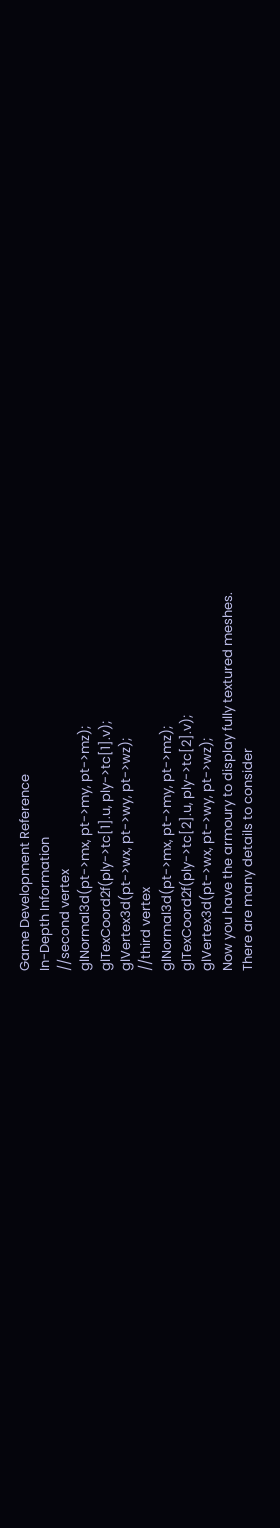Game Development Reference
In-Depth Information
//second vertex
glNormal3d(pt->mx, pt->my, pt->mz);
glTexCoord2f(ply->tc[1].u, ply->tc[1].v);
glVertex3d(pt->wx, pt->wy, pt->wz);
//third vertex
glNormal3d(pt->mx, pt->my, pt->mz);
glTexCoord2f(ply->tc[2].u, ply->tc[2].v);
glVertex3d(pt->wx, pt->wy, pt->wz);
Now you have the armoury to display fully textured meshes.
There are many details to consider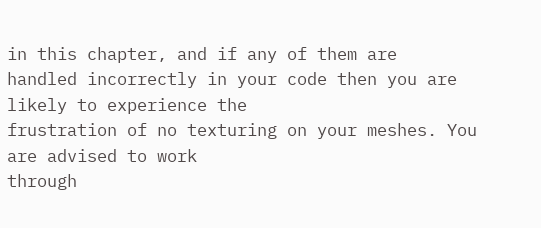in this chapter, and if any of them are
handled incorrectly in your code then you are likely to experience the
frustration of no texturing on your meshes. You are advised to work
through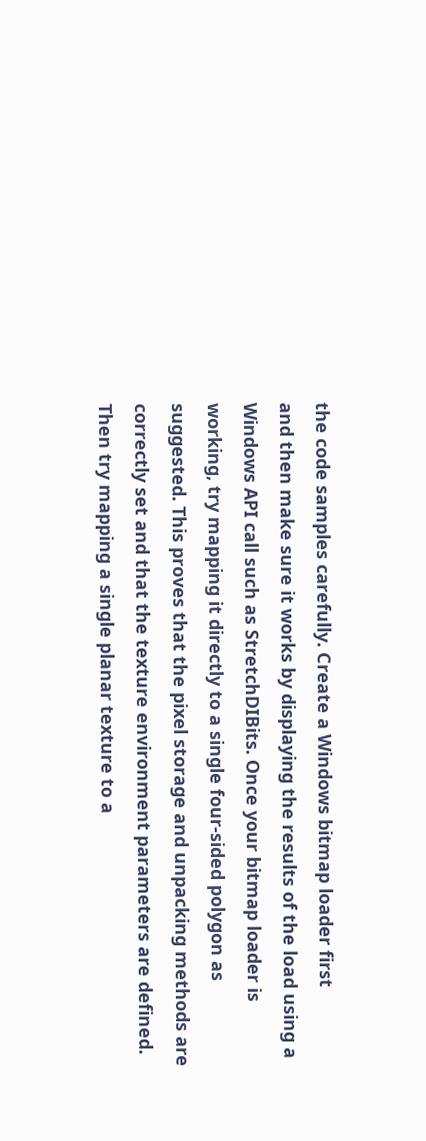the code samples carefully. Create a Windows bitmap loader first
and then make sure it works by displaying the results of the load using a
Windows API call such as StretchDIBits. Once your bitmap loader is
working, try mapping it directly to a single four-sided polygon as
suggested. This proves that the pixel storage and unpacking methods are
correctly set and that the texture environment parameters are defined.
Then try mapping a single planar texture to a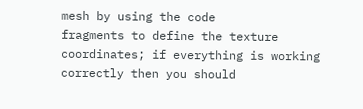mesh by using the code
fragments to define the texture coordinates; if everything is working
correctly then you should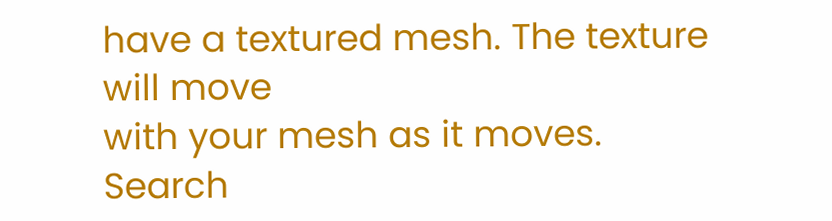have a textured mesh. The texture will move
with your mesh as it moves.
Search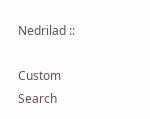Nedrilad ::

Custom Search